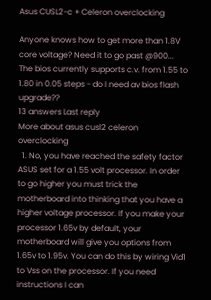Asus CUSL2-c + Celeron overclocking

Anyone knows how to get more than 1.8V core voltage? Need it to go past @900... The bios currently supports c.v. from 1.55 to 1.80 in 0.05 steps - do I need av bios flash upgrade??
13 answers Last reply
More about asus cusl2 celeron overclocking
  1. No, you have reached the safety factor ASUS set for a 1.55 volt processor. In order to go higher you must trick the motherboard into thinking that you have a higher voltage processor. If you make your processor 1.65v by default, your motherboard will give you options from 1.65v to 1.95v. You can do this by wiring Vid1 to Vss on the processor. If you need instructions I can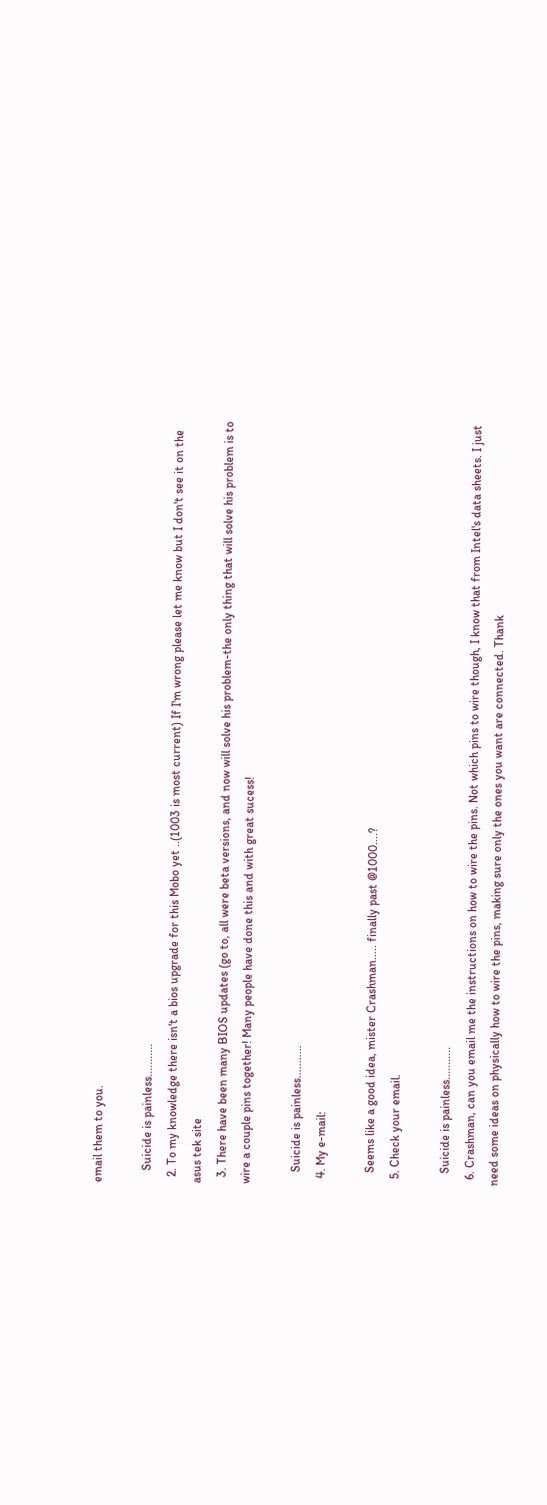email them to you.

    Suicide is painless...........
  2. To my knowledge there isn't a bios upgrade for this Mobo yet ..(1003 is most current) If I'm wrong please let me know but I don't see it on the asus tek site
  3. There have been many BIOS updates (go to, all were beta versions, and now will solve his problem-the only thing that will solve his problem is to wire a couple pins together! Many people have done this and with great sucess!

    Suicide is painless...........
  4. My e-mail:

    Seems like a good idea, mister Crashman..... finally past @1000....?
  5. Check your email.

    Suicide is painless...........
  6. Crashman, can you email me the instructions on how to wire the pins. Not which pins to wire though, I know that from Intel's data sheets. I just need some ideas on physically how to wire the pins, making sure only the ones you want are connected. Thank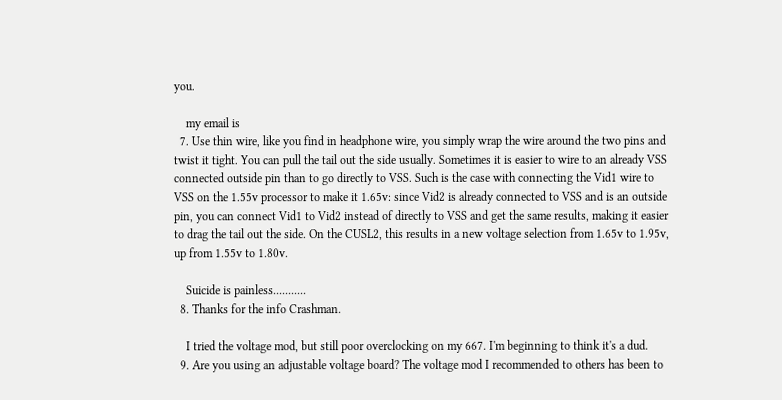you.

    my email is
  7. Use thin wire, like you find in headphone wire, you simply wrap the wire around the two pins and twist it tight. You can pull the tail out the side usually. Sometimes it is easier to wire to an already VSS connected outside pin than to go directly to VSS. Such is the case with connecting the Vid1 wire to VSS on the 1.55v processor to make it 1.65v: since Vid2 is already connected to VSS and is an outside pin, you can connect Vid1 to Vid2 instead of directly to VSS and get the same results, making it easier to drag the tail out the side. On the CUSL2, this results in a new voltage selection from 1.65v to 1.95v, up from 1.55v to 1.80v.

    Suicide is painless...........
  8. Thanks for the info Crashman.

    I tried the voltage mod, but still poor overclocking on my 667. I'm beginning to think it's a dud.
  9. Are you using an adjustable voltage board? The voltage mod I recommended to others has been to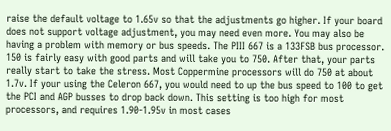raise the default voltage to 1.65v so that the adjustments go higher. If your board does not support voltage adjustment, you may need even more. You may also be having a problem with memory or bus speeds. The PIII 667 is a 133FSB bus processor. 150 is fairly easy with good parts and will take you to 750. After that, your parts really start to take the stress. Most Coppermine processors will do 750 at about 1.7v. If your using the Celeron 667, you would need to up the bus speed to 100 to get the PCI and AGP busses to drop back down. This setting is too high for most processors, and requires 1.90-1.95v in most cases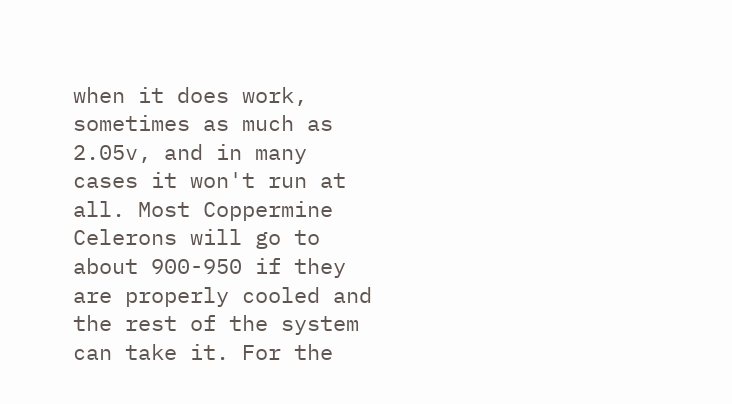when it does work, sometimes as much as 2.05v, and in many cases it won't run at all. Most Coppermine Celerons will go to about 900-950 if they are properly cooled and the rest of the system can take it. For the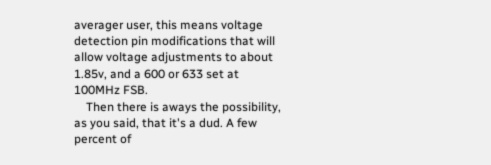averager user, this means voltage detection pin modifications that will allow voltage adjustments to about 1.85v, and a 600 or 633 set at 100MHz FSB.
    Then there is aways the possibility, as you said, that it's a dud. A few percent of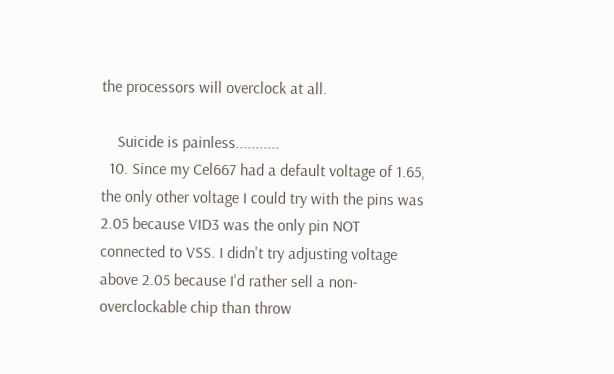the processors will overclock at all.

    Suicide is painless...........
  10. Since my Cel667 had a default voltage of 1.65, the only other voltage I could try with the pins was 2.05 because VID3 was the only pin NOT connected to VSS. I didn't try adjusting voltage above 2.05 because I'd rather sell a non-overclockable chip than throw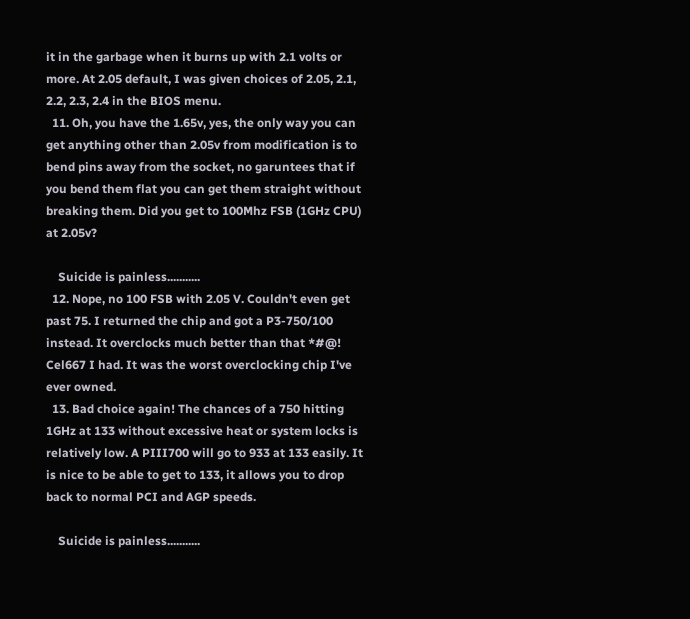it in the garbage when it burns up with 2.1 volts or more. At 2.05 default, I was given choices of 2.05, 2.1, 2.2, 2.3, 2.4 in the BIOS menu.
  11. Oh, you have the 1.65v, yes, the only way you can get anything other than 2.05v from modification is to bend pins away from the socket, no garuntees that if you bend them flat you can get them straight without breaking them. Did you get to 100Mhz FSB (1GHz CPU) at 2.05v?

    Suicide is painless...........
  12. Nope, no 100 FSB with 2.05 V. Couldn't even get past 75. I returned the chip and got a P3-750/100 instead. It overclocks much better than that *#@! Cel667 I had. It was the worst overclocking chip I've ever owned.
  13. Bad choice again! The chances of a 750 hitting 1GHz at 133 without excessive heat or system locks is relatively low. A PIII700 will go to 933 at 133 easily. It is nice to be able to get to 133, it allows you to drop back to normal PCI and AGP speeds.

    Suicide is painless...........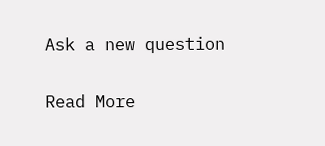Ask a new question

Read More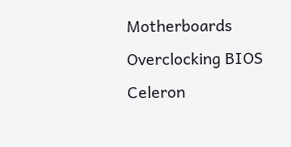Motherboards Overclocking BIOS Celeron